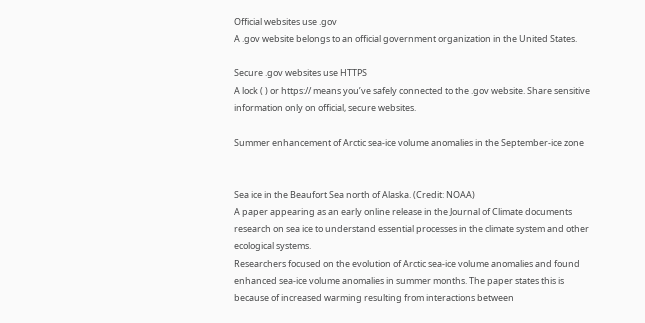Official websites use .gov
A .gov website belongs to an official government organization in the United States.

Secure .gov websites use HTTPS
A lock ( ) or https:// means you’ve safely connected to the .gov website. Share sensitive information only on official, secure websites.

Summer enhancement of Arctic sea-ice volume anomalies in the September-ice zone


Sea ice in the Beaufort Sea north of Alaska. (Credit: NOAA)
A paper appearing as an early online release in the Journal of Climate documents research on sea ice to understand essential processes in the climate system and other ecological systems.
Researchers focused on the evolution of Arctic sea-ice volume anomalies and found enhanced sea-ice volume anomalies in summer months. The paper states this is because of increased warming resulting from interactions between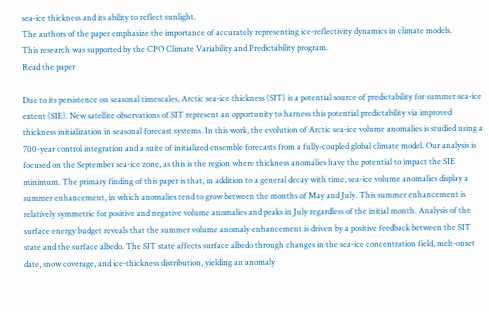sea-ice thickness and its ability to reflect sunlight.
The authors of the paper emphasize the importance of accurately representing ice-reflectivity dynamics in climate models.
This research was supported by the CPO Climate Variability and Predictability program.
Read the paper

Due to its persistence on seasonal timescales, Arctic sea-ice thickness (SIT) is a potential source of predictability for summer sea-ice extent (SIE). New satellite observations of SIT represent an opportunity to harness this potential predictability via improved thickness initialization in seasonal forecast systems. In this work, the evolution of Arctic sea-ice volume anomalies is studied using a 700-year control integration and a suite of initialized ensemble forecasts from a fully-coupled global climate model. Our analysis is focused on the September sea-ice zone, as this is the region where thickness anomalies have the potential to impact the SIE minimum. The primary finding of this paper is that, in addition to a general decay with time, sea-ice volume anomalies display a summer enhancement, in which anomalies tend to grow between the months of May and July. This summer enhancement is relatively symmetric for positive and negative volume anomalies and peaks in July regardless of the initial month. Analysis of the surface energy budget reveals that the summer volume anomaly enhancement is driven by a positive feedback between the SIT state and the surface albedo. The SIT state affects surface albedo through changes in the sea-ice concentration field, melt-onset date, snow coverage, and ice-thickness distribution, yielding an anomaly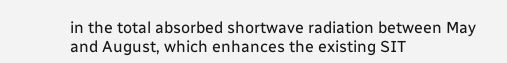in the total absorbed shortwave radiation between May and August, which enhances the existing SIT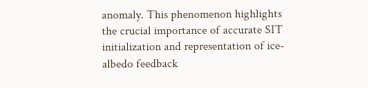anomaly. This phenomenon highlights the crucial importance of accurate SIT initialization and representation of ice-albedo feedback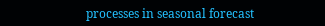processes in seasonal forecast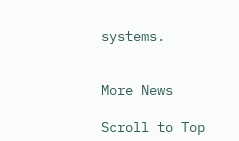systems.


More News

Scroll to Top